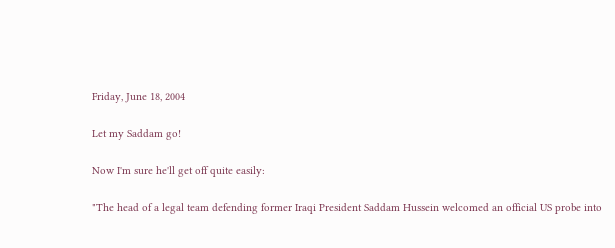Friday, June 18, 2004

Let my Saddam go!

Now I'm sure he'll get off quite easily:

"The head of a legal team defending former Iraqi President Saddam Hussein welcomed an official US probe into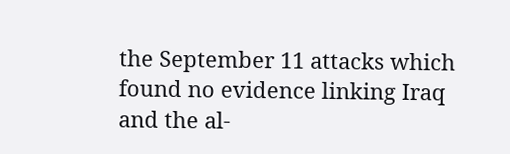the September 11 attacks which found no evidence linking Iraq and the al-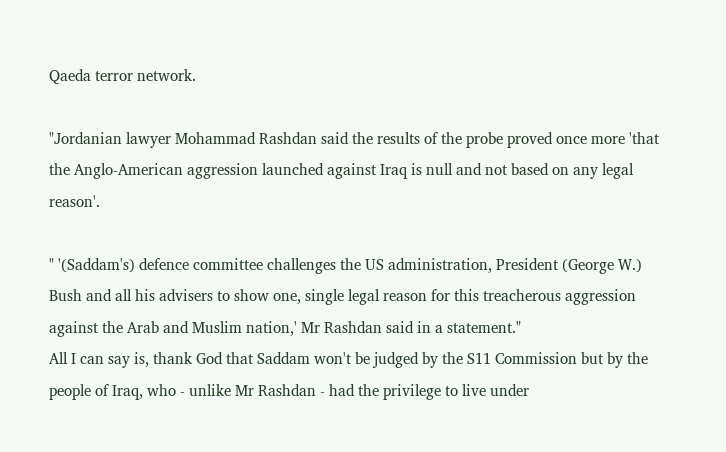Qaeda terror network.

"Jordanian lawyer Mohammad Rashdan said the results of the probe proved once more 'that the Anglo-American aggression launched against Iraq is null and not based on any legal reason'.

" '(Saddam's) defence committee challenges the US administration, President (George W.) Bush and all his advisers to show one, single legal reason for this treacherous aggression against the Arab and Muslim nation,' Mr Rashdan said in a statement."
All I can say is, thank God that Saddam won't be judged by the S11 Commission but by the people of Iraq, who - unlike Mr Rashdan - had the privilege to live under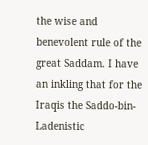the wise and benevolent rule of the great Saddam. I have an inkling that for the Iraqis the Saddo-bin-Ladenistic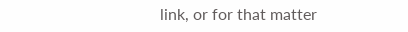link, or for that matter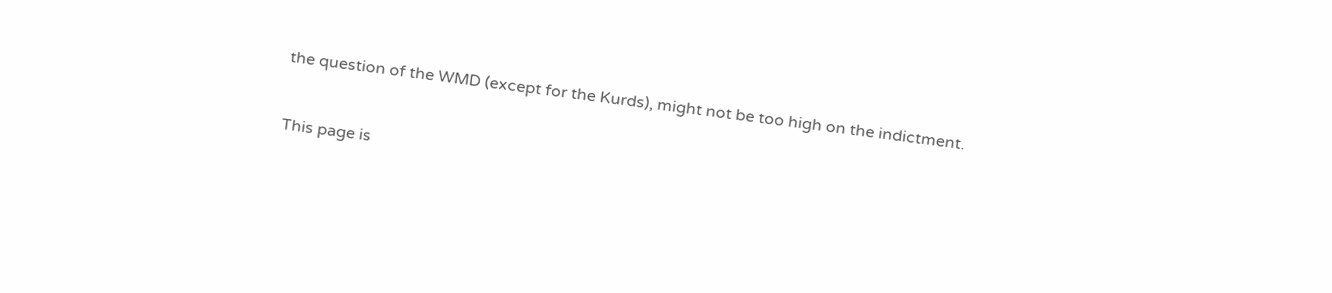the question of the WMD (except for the Kurds), might not be too high on the indictment.


This page is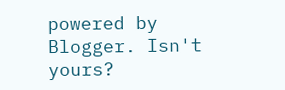powered by Blogger. Isn't yours?